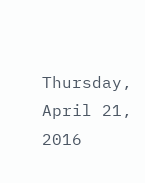Thursday, April 21, 2016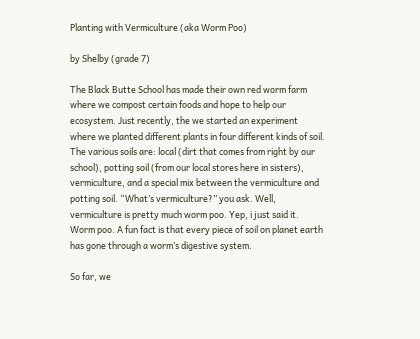Planting with Vermiculture (aka Worm Poo)

by Shelby (grade 7)

The Black Butte School has made their own red worm farm where we compost certain foods and hope to help our ecosystem. Just recently, the we started an experiment where we planted different plants in four different kinds of soil. The various soils are: local (dirt that comes from right by our school), potting soil (from our local stores here in sisters), vermiculture, and a special mix between the vermiculture and potting soil. “What’s vermiculture?” you ask. Well, vermiculture is pretty much worm poo. Yep, i just said it. Worm poo. A fun fact is that every piece of soil on planet earth has gone through a worm’s digestive system.

So far, we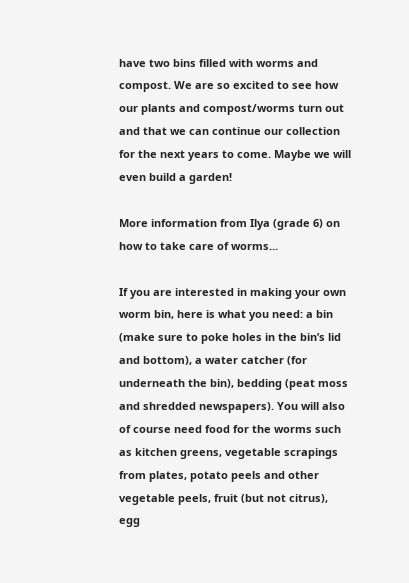have two bins filled with worms and compost. We are so excited to see how our plants and compost/worms turn out and that we can continue our collection for the next years to come. Maybe we will even build a garden!

More information from Ilya (grade 6) on how to take care of worms...

If you are interested in making your own worm bin, here is what you need: a bin (make sure to poke holes in the bin’s lid and bottom), a water catcher (for underneath the bin), bedding (peat moss and shredded newspapers). You will also of course need food for the worms such as kitchen greens, vegetable scrapings from plates, potato peels and other vegetable peels, fruit (but not citrus), egg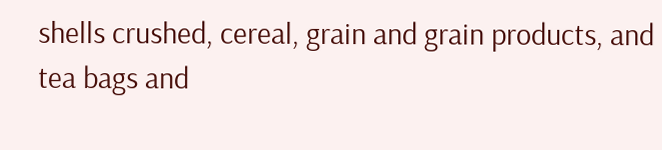shells crushed, cereal, grain and grain products, and tea bags and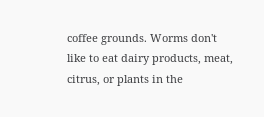coffee grounds. Worms don't like to eat dairy products, meat, citrus, or plants in the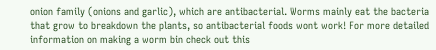onion family (onions and garlic), which are antibacterial. Worms mainly eat the bacteria that grow to breakdown the plants, so antibacterial foods wont work! For more detailed information on making a worm bin check out this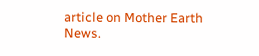article on Mother Earth News.